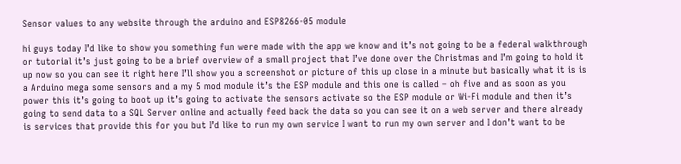Sensor values to any website through the arduino and ESP8266-05 module

hi guys today I’d like to show you something fun were made with the app we know and it’s not going to be a federal walkthrough or tutorial it’s just going to be a brief overview of a small project that I’ve done over the Christmas and I’m going to hold it up now so you can see it right here I’ll show you a screenshot or picture of this up close in a minute but basically what it is is a Arduino mega some sensors and a my 5 mod module it’s the ESP module and this one is called – oh five and as soon as you power this it’s going to boot up it’s going to activate the sensors activate so the ESP module or Wi-Fi module and then it’s going to send data to a SQL Server online and actually feed back the data so you can see it on a web server and there already is services that provide this for you but I’d like to run my own service I want to run my own server and I don’t want to be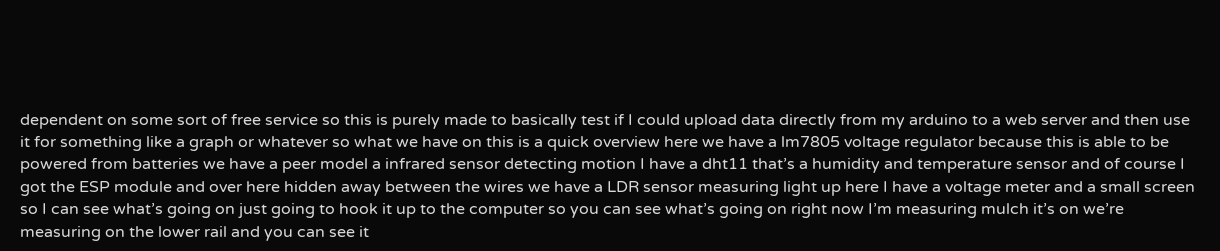dependent on some sort of free service so this is purely made to basically test if I could upload data directly from my arduino to a web server and then use it for something like a graph or whatever so what we have on this is a quick overview here we have a lm7805 voltage regulator because this is able to be powered from batteries we have a peer model a infrared sensor detecting motion I have a dht11 that’s a humidity and temperature sensor and of course I got the ESP module and over here hidden away between the wires we have a LDR sensor measuring light up here I have a voltage meter and a small screen so I can see what’s going on just going to hook it up to the computer so you can see what’s going on right now I’m measuring mulch it’s on we’re measuring on the lower rail and you can see it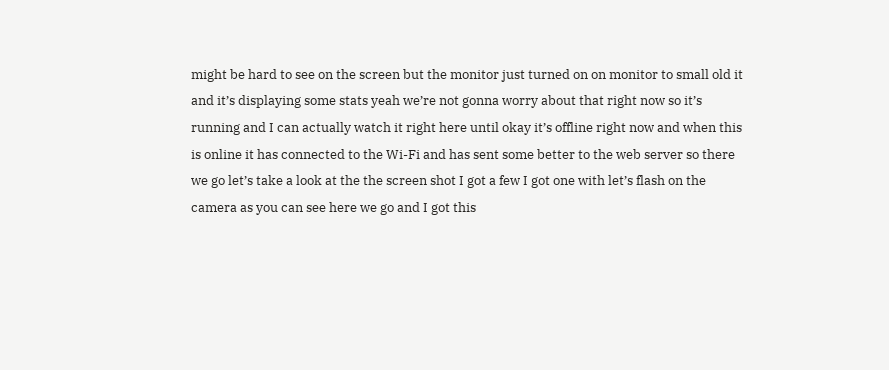might be hard to see on the screen but the monitor just turned on on monitor to small old it and it’s displaying some stats yeah we’re not gonna worry about that right now so it’s running and I can actually watch it right here until okay it’s offline right now and when this is online it has connected to the Wi-Fi and has sent some better to the web server so there we go let’s take a look at the the screen shot I got a few I got one with let’s flash on the camera as you can see here we go and I got this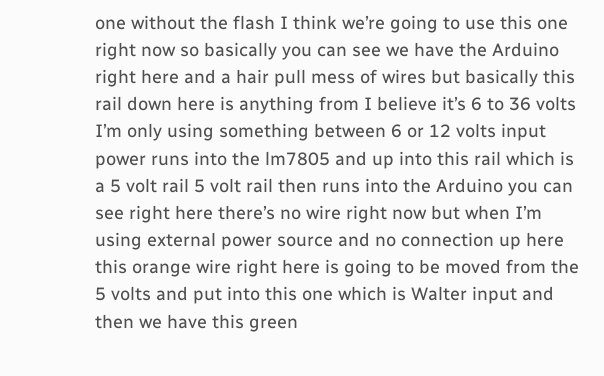one without the flash I think we’re going to use this one right now so basically you can see we have the Arduino right here and a hair pull mess of wires but basically this rail down here is anything from I believe it’s 6 to 36 volts I’m only using something between 6 or 12 volts input power runs into the lm7805 and up into this rail which is a 5 volt rail 5 volt rail then runs into the Arduino you can see right here there’s no wire right now but when I’m using external power source and no connection up here this orange wire right here is going to be moved from the 5 volts and put into this one which is Walter input and then we have this green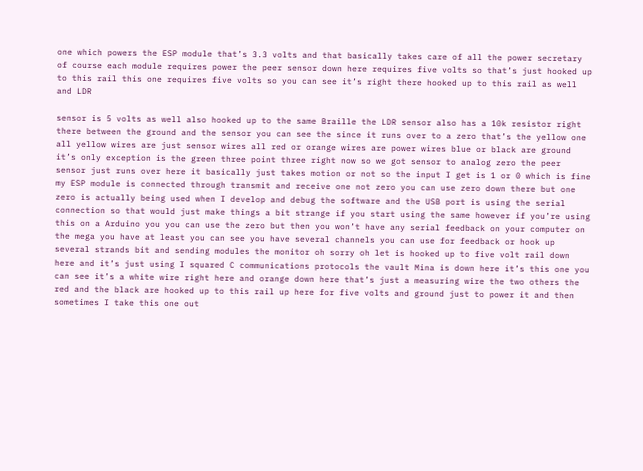one which powers the ESP module that’s 3.3 volts and that basically takes care of all the power secretary of course each module requires power the peer sensor down here requires five volts so that’s just hooked up to this rail this one requires five volts so you can see it’s right there hooked up to this rail as well and LDR

sensor is 5 volts as well also hooked up to the same Braille the LDR sensor also has a 10k resistor right there between the ground and the sensor you can see the since it runs over to a zero that’s the yellow one all yellow wires are just sensor wires all red or orange wires are power wires blue or black are ground it’s only exception is the green three point three right now so we got sensor to analog zero the peer sensor just runs over here it basically just takes motion or not so the input I get is 1 or 0 which is fine my ESP module is connected through transmit and receive one not zero you can use zero down there but one zero is actually being used when I develop and debug the software and the USB port is using the serial connection so that would just make things a bit strange if you start using the same however if you’re using this on a Arduino you you can use the zero but then you won’t have any serial feedback on your computer on the mega you have at least you can see you have several channels you can use for feedback or hook up several strands bit and sending modules the monitor oh sorry oh let is hooked up to five volt rail down here and it’s just using I squared C communications protocols the vault Mina is down here it’s this one you can see it’s a white wire right here and orange down here that’s just a measuring wire the two others the red and the black are hooked up to this rail up here for five volts and ground just to power it and then sometimes I take this one out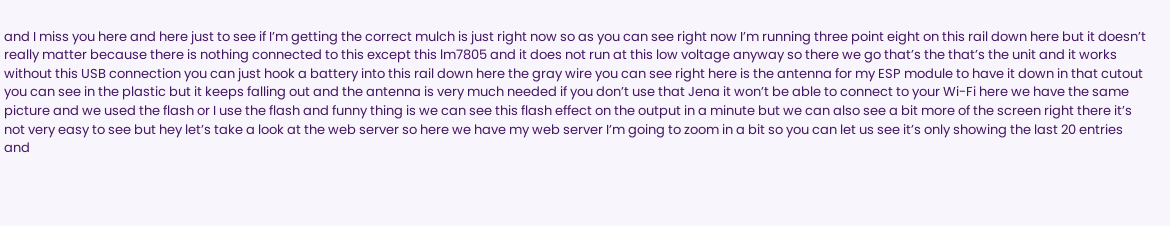and I miss you here and here just to see if I’m getting the correct mulch is just right now so as you can see right now I’m running three point eight on this rail down here but it doesn’t really matter because there is nothing connected to this except this lm7805 and it does not run at this low voltage anyway so there we go that’s the that’s the unit and it works without this USB connection you can just hook a battery into this rail down here the gray wire you can see right here is the antenna for my ESP module to have it down in that cutout you can see in the plastic but it keeps falling out and the antenna is very much needed if you don’t use that Jena it won’t be able to connect to your Wi-Fi here we have the same picture and we used the flash or I use the flash and funny thing is we can see this flash effect on the output in a minute but we can also see a bit more of the screen right there it’s not very easy to see but hey let’s take a look at the web server so here we have my web server I’m going to zoom in a bit so you can let us see it’s only showing the last 20 entries and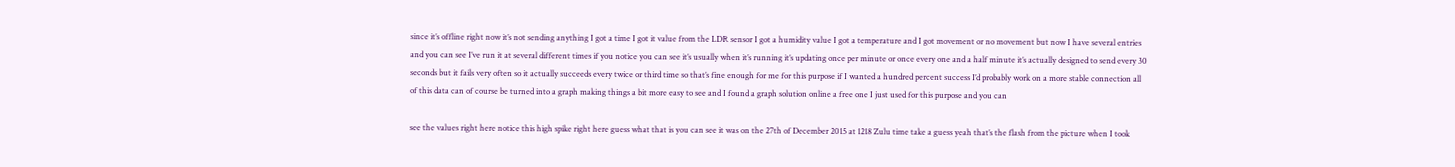since it’s offline right now it’s not sending anything I got a time I got it value from the LDR sensor I got a humidity value I got a temperature and I got movement or no movement but now I have several entries and you can see I’ve run it at several different times if you notice you can see it’s usually when it’s running it’s updating once per minute or once every one and a half minute it’s actually designed to send every 30 seconds but it fails very often so it actually succeeds every twice or third time so that’s fine enough for me for this purpose if I wanted a hundred percent success I’d probably work on a more stable connection all of this data can of course be turned into a graph making things a bit more easy to see and I found a graph solution online a free one I just used for this purpose and you can

see the values right here notice this high spike right here guess what that is you can see it was on the 27th of December 2015 at 1218 Zulu time take a guess yeah that’s the flash from the picture when I took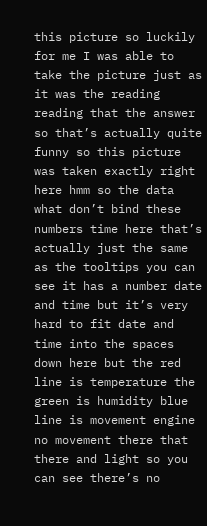this picture so luckily for me I was able to take the picture just as it was the reading reading that the answer so that’s actually quite funny so this picture was taken exactly right here hmm so the data what don’t bind these numbers time here that’s actually just the same as the tooltips you can see it has a number date and time but it’s very hard to fit date and time into the spaces down here but the red line is temperature the green is humidity blue line is movement engine no movement there that there and light so you can see there’s no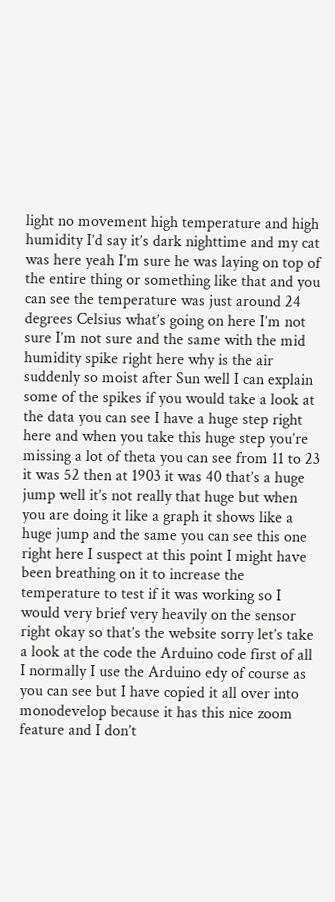light no movement high temperature and high humidity I’d say it’s dark nighttime and my cat was here yeah I’m sure he was laying on top of the entire thing or something like that and you can see the temperature was just around 24 degrees Celsius what’s going on here I’m not sure I’m not sure and the same with the mid humidity spike right here why is the air suddenly so moist after Sun well I can explain some of the spikes if you would take a look at the data you can see I have a huge step right here and when you take this huge step you’re missing a lot of theta you can see from 11 to 23 it was 52 then at 1903 it was 40 that’s a huge jump well it’s not really that huge but when you are doing it like a graph it shows like a huge jump and the same you can see this one right here I suspect at this point I might have been breathing on it to increase the temperature to test if it was working so I would very brief very heavily on the sensor right okay so that’s the website sorry let’s take a look at the code the Arduino code first of all I normally I use the Arduino edy of course as you can see but I have copied it all over into monodevelop because it has this nice zoom feature and I don’t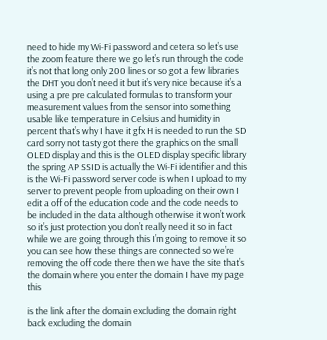need to hide my Wi-Fi password and cetera so let’s use the zoom feature there we go let’s run through the code it’s not that long only 200 lines or so got a few libraries the DHT you don’t need it but it’s very nice because it’s a using a pre pre calculated formulas to transform your measurement values from the sensor into something usable like temperature in Celsius and humidity in percent that’s why I have it gfx H is needed to run the SD card sorry not tasty got there the graphics on the small OLED display and this is the OLED display specific library the spring AP SSID is actually the Wi-Fi identifier and this is the Wi-Fi password server code is when I upload to my server to prevent people from uploading on their own I edit a off of the education code and the code needs to be included in the data although otherwise it won’t work so it’s just protection you don’t really need it so in fact while we are going through this I’m going to remove it so you can see how these things are connected so we’re removing the off code there then we have the site that’s the domain where you enter the domain I have my page this

is the link after the domain excluding the domain right back excluding the domain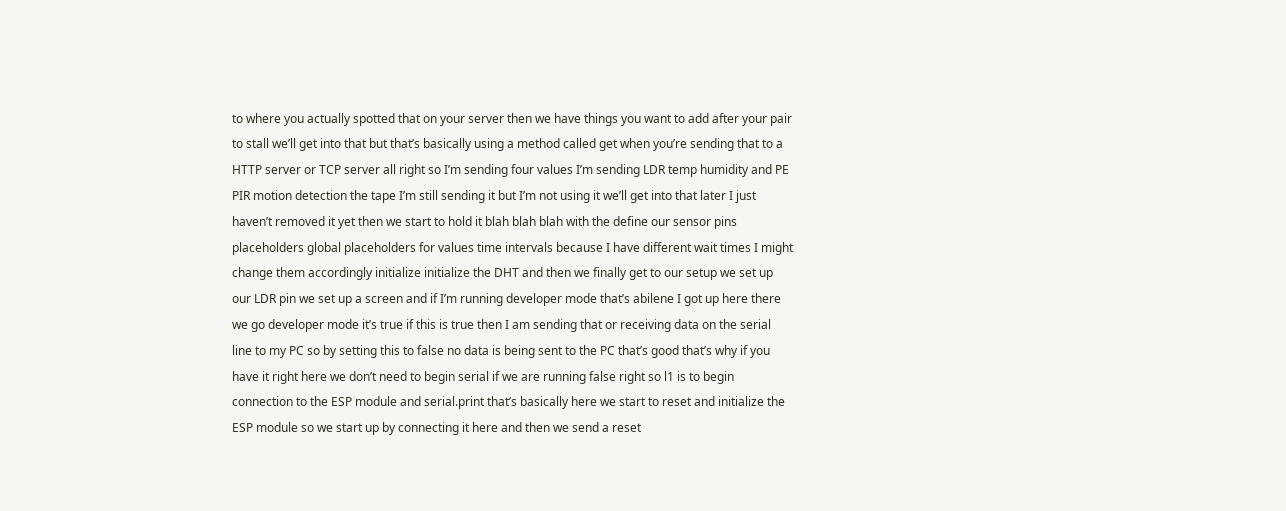to where you actually spotted that on your server then we have things you want to add after your pair to stall we’ll get into that but that’s basically using a method called get when you’re sending that to a HTTP server or TCP server all right so I’m sending four values I’m sending LDR temp humidity and PE PIR motion detection the tape I’m still sending it but I’m not using it we’ll get into that later I just haven’t removed it yet then we start to hold it blah blah blah with the define our sensor pins placeholders global placeholders for values time intervals because I have different wait times I might change them accordingly initialize initialize the DHT and then we finally get to our setup we set up our LDR pin we set up a screen and if I’m running developer mode that’s abilene I got up here there we go developer mode it’s true if this is true then I am sending that or receiving data on the serial line to my PC so by setting this to false no data is being sent to the PC that’s good that’s why if you have it right here we don’t need to begin serial if we are running false right so l1 is to begin connection to the ESP module and serial.print that’s basically here we start to reset and initialize the ESP module so we start up by connecting it here and then we send a reset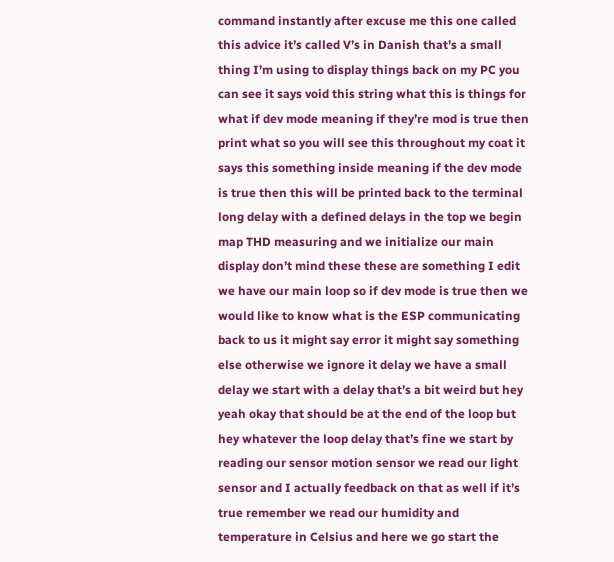command instantly after excuse me this one called this advice it’s called V’s in Danish that’s a small thing I’m using to display things back on my PC you can see it says void this string what this is things for what if dev mode meaning if they’re mod is true then print what so you will see this throughout my coat it says this something inside meaning if the dev mode is true then this will be printed back to the terminal long delay with a defined delays in the top we begin map THD measuring and we initialize our main display don’t mind these these are something I edit we have our main loop so if dev mode is true then we would like to know what is the ESP communicating back to us it might say error it might say something else otherwise we ignore it delay we have a small delay we start with a delay that’s a bit weird but hey yeah okay that should be at the end of the loop but hey whatever the loop delay that’s fine we start by reading our sensor motion sensor we read our light sensor and I actually feedback on that as well if it’s true remember we read our humidity and temperature in Celsius and here we go start the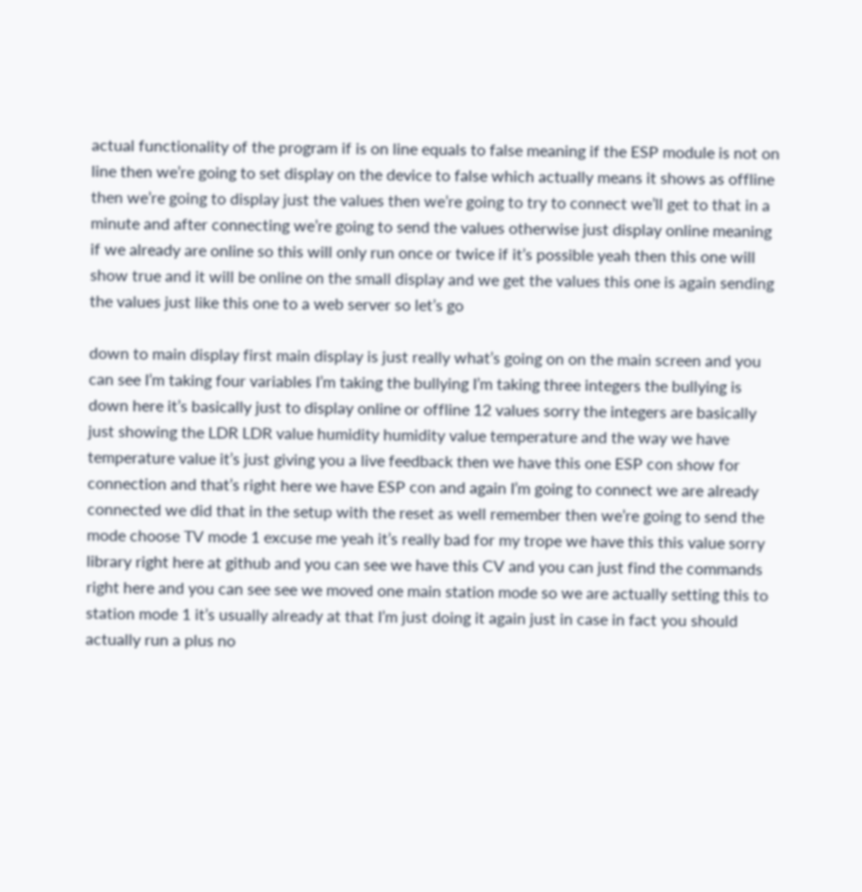actual functionality of the program if is on line equals to false meaning if the ESP module is not on line then we’re going to set display on the device to false which actually means it shows as offline then we’re going to display just the values then we’re going to try to connect we’ll get to that in a minute and after connecting we’re going to send the values otherwise just display online meaning if we already are online so this will only run once or twice if it’s possible yeah then this one will show true and it will be online on the small display and we get the values this one is again sending the values just like this one to a web server so let’s go

down to main display first main display is just really what’s going on on the main screen and you can see I’m taking four variables I’m taking the bullying I’m taking three integers the bullying is down here it’s basically just to display online or offline 12 values sorry the integers are basically just showing the LDR LDR value humidity humidity value temperature and the way we have temperature value it’s just giving you a live feedback then we have this one ESP con show for connection and that’s right here we have ESP con and again I’m going to connect we are already connected we did that in the setup with the reset as well remember then we’re going to send the mode choose TV mode 1 excuse me yeah it’s really bad for my trope we have this this value sorry library right here at github and you can see we have this CV and you can just find the commands right here and you can see see we moved one main station mode so we are actually setting this to station mode 1 it’s usually already at that I’m just doing it again just in case in fact you should actually run a plus no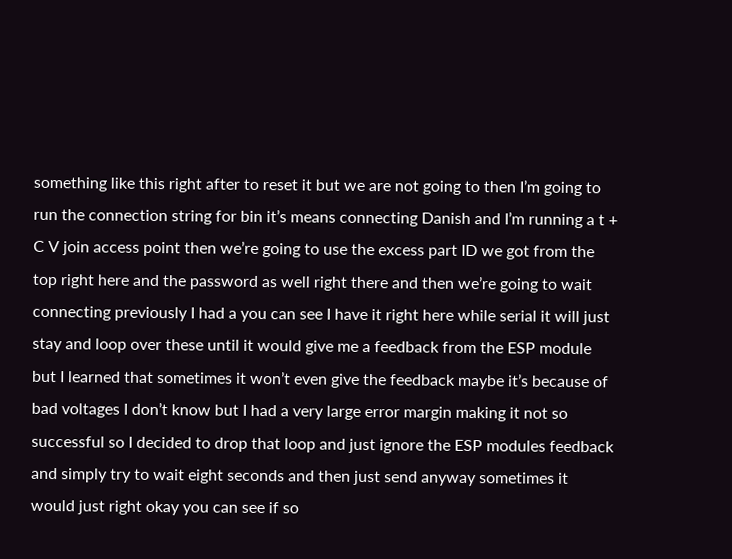something like this right after to reset it but we are not going to then I’m going to run the connection string for bin it’s means connecting Danish and I’m running a t + C V join access point then we’re going to use the excess part ID we got from the top right here and the password as well right there and then we’re going to wait connecting previously I had a you can see I have it right here while serial it will just stay and loop over these until it would give me a feedback from the ESP module but I learned that sometimes it won’t even give the feedback maybe it’s because of bad voltages I don’t know but I had a very large error margin making it not so successful so I decided to drop that loop and just ignore the ESP modules feedback and simply try to wait eight seconds and then just send anyway sometimes it would just right okay you can see if so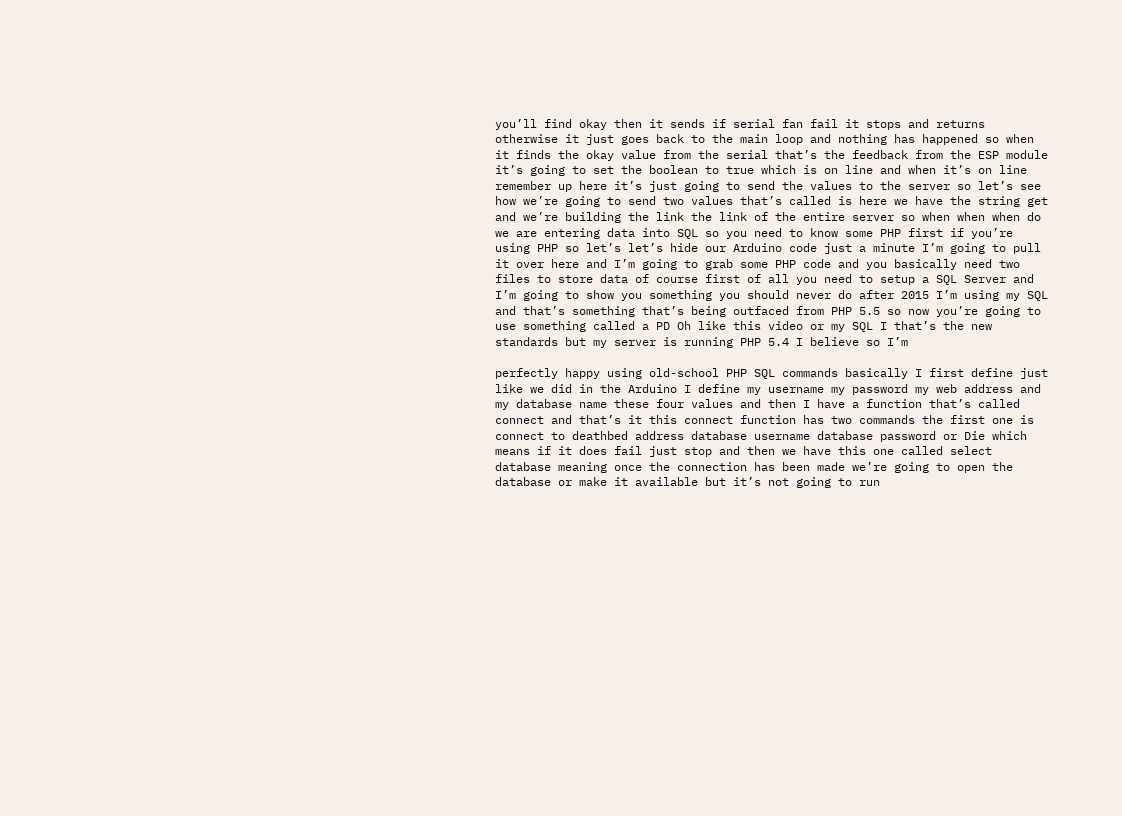you’ll find okay then it sends if serial fan fail it stops and returns otherwise it just goes back to the main loop and nothing has happened so when it finds the okay value from the serial that’s the feedback from the ESP module it’s going to set the boolean to true which is on line and when it’s on line remember up here it’s just going to send the values to the server so let’s see how we’re going to send two values that’s called is here we have the string get and we’re building the link the link of the entire server so when when when do we are entering data into SQL so you need to know some PHP first if you’re using PHP so let’s let’s hide our Arduino code just a minute I’m going to pull it over here and I’m going to grab some PHP code and you basically need two files to store data of course first of all you need to setup a SQL Server and I’m going to show you something you should never do after 2015 I’m using my SQL and that’s something that’s being outfaced from PHP 5.5 so now you’re going to use something called a PD Oh like this video or my SQL I that’s the new standards but my server is running PHP 5.4 I believe so I’m

perfectly happy using old-school PHP SQL commands basically I first define just like we did in the Arduino I define my username my password my web address and my database name these four values and then I have a function that’s called connect and that’s it this connect function has two commands the first one is connect to deathbed address database username database password or Die which means if it does fail just stop and then we have this one called select database meaning once the connection has been made we’re going to open the database or make it available but it’s not going to run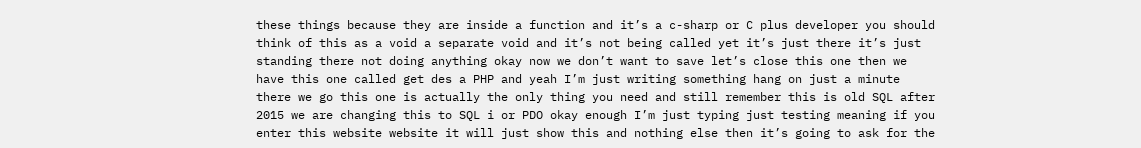these things because they are inside a function and it’s a c-sharp or C plus developer you should think of this as a void a separate void and it’s not being called yet it’s just there it’s just standing there not doing anything okay now we don’t want to save let’s close this one then we have this one called get des a PHP and yeah I’m just writing something hang on just a minute there we go this one is actually the only thing you need and still remember this is old SQL after 2015 we are changing this to SQL i or PDO okay enough I’m just typing just testing meaning if you enter this website website it will just show this and nothing else then it’s going to ask for the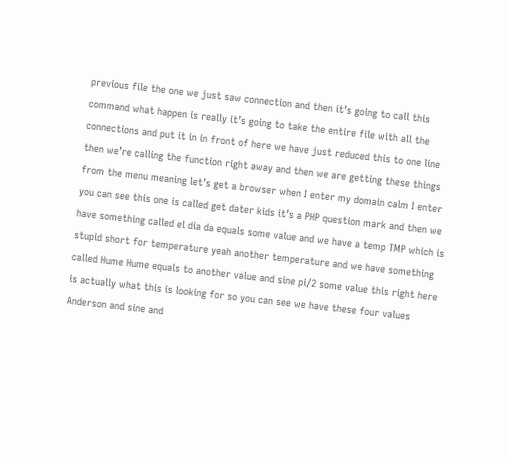previous file the one we just saw connection and then it’s going to call this command what happen is really it’s going to take the entire file with all the connections and put it in in front of here we have just reduced this to one line then we’re calling the function right away and then we are getting these things from the menu meaning let’s get a browser when I enter my domain calm I enter you can see this one is called get dater kids it’s a PHP question mark and then we have something called el dia da equals some value and we have a temp TMP which is stupid short for temperature yeah another temperature and we have something called Hume Hume equals to another value and sine pi/2 some value this right here is actually what this is looking for so you can see we have these four values Anderson and sine and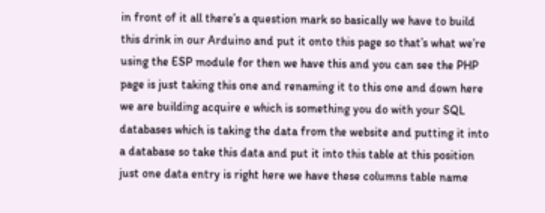in front of it all there’s a question mark so basically we have to build this drink in our Arduino and put it onto this page so that’s what we’re using the ESP module for then we have this and you can see the PHP page is just taking this one and renaming it to this one and down here we are building acquire e which is something you do with your SQL databases which is taking the data from the website and putting it into a database so take this data and put it into this table at this position just one data entry is right here we have these columns table name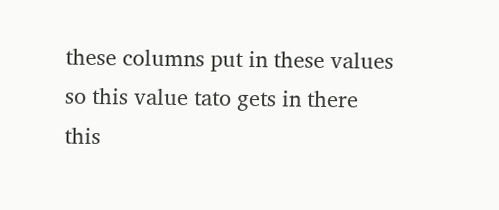these columns put in these values so this value tato gets in there this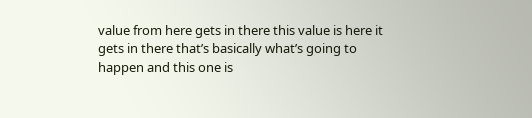value from here gets in there this value is here it gets in there that’s basically what’s going to happen and this one is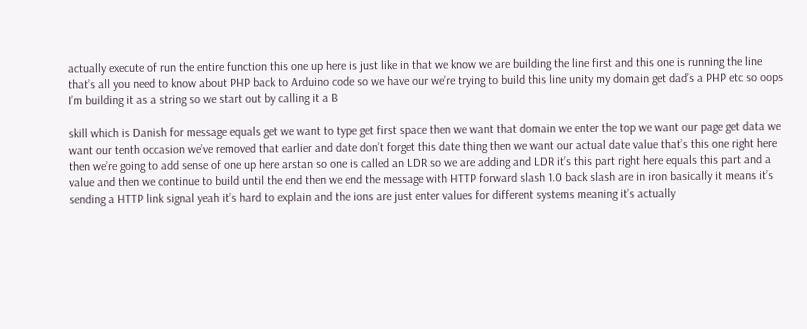actually execute of run the entire function this one up here is just like in that we know we are building the line first and this one is running the line that’s all you need to know about PHP back to Arduino code so we have our we’re trying to build this line unity my domain get dad’s a PHP etc so oops I’m building it as a string so we start out by calling it a B

skill which is Danish for message equals get we want to type get first space then we want that domain we enter the top we want our page get data we want our tenth occasion we’ve removed that earlier and date don’t forget this date thing then we want our actual date value that’s this one right here then we’re going to add sense of one up here arstan so one is called an LDR so we are adding and LDR it’s this part right here equals this part and a value and then we continue to build until the end then we end the message with HTTP forward slash 1.0 back slash are in iron basically it means it’s sending a HTTP link signal yeah it’s hard to explain and the ions are just enter values for different systems meaning it’s actually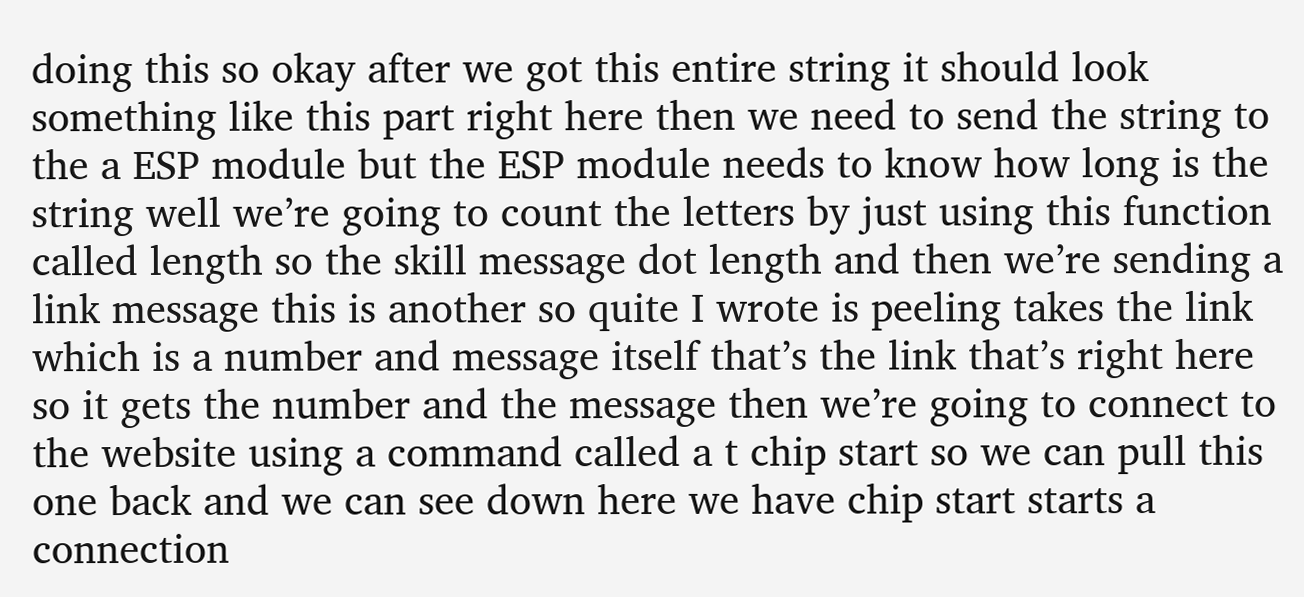doing this so okay after we got this entire string it should look something like this part right here then we need to send the string to the a ESP module but the ESP module needs to know how long is the string well we’re going to count the letters by just using this function called length so the skill message dot length and then we’re sending a link message this is another so quite I wrote is peeling takes the link which is a number and message itself that’s the link that’s right here so it gets the number and the message then we’re going to connect to the website using a command called a t chip start so we can pull this one back and we can see down here we have chip start starts a connection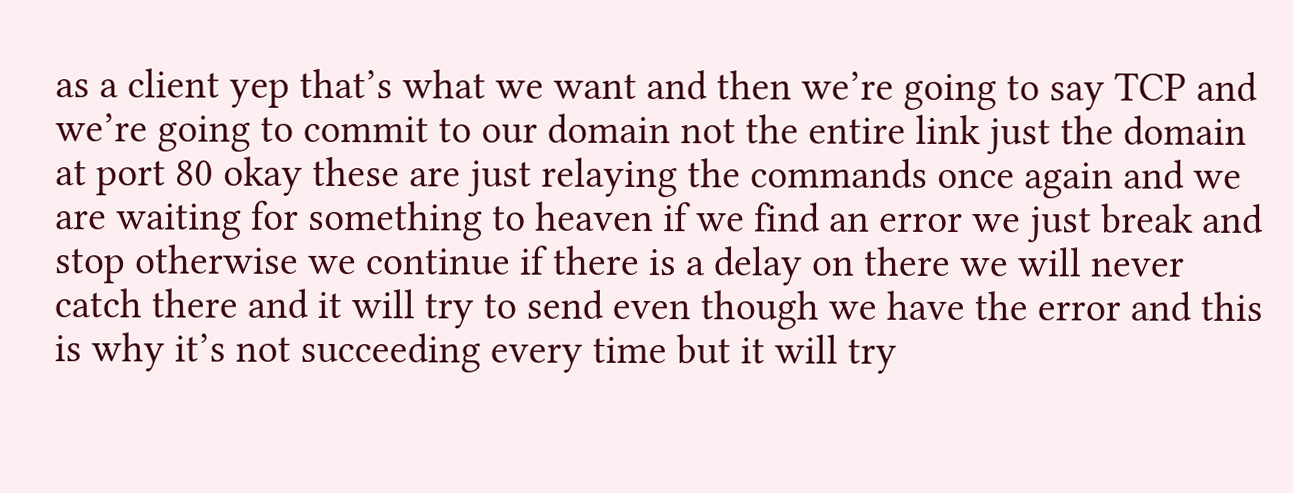as a client yep that’s what we want and then we’re going to say TCP and we’re going to commit to our domain not the entire link just the domain at port 80 okay these are just relaying the commands once again and we are waiting for something to heaven if we find an error we just break and stop otherwise we continue if there is a delay on there we will never catch there and it will try to send even though we have the error and this is why it’s not succeeding every time but it will try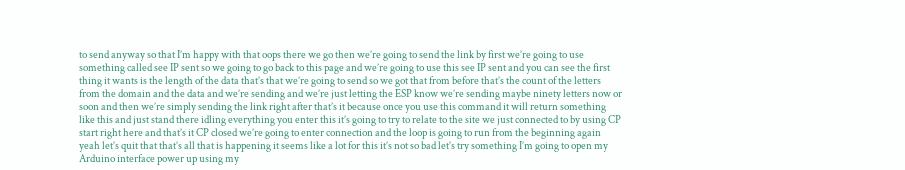to send anyway so that I’m happy with that oops there we go then we’re going to send the link by first we’re going to use something called see IP sent so we going to go back to this page and we’re going to use this see IP sent and you can see the first thing it wants is the length of the data that’s that we’re going to send so we got that from before that’s the count of the letters from the domain and the data and we’re sending and we’re just letting the ESP know we’re sending maybe ninety letters now or soon and then we’re simply sending the link right after that’s it because once you use this command it will return something like this and just stand there idling everything you enter this it’s going to try to relate to the site we just connected to by using CP start right here and that’s it CP closed we’re going to enter connection and the loop is going to run from the beginning again yeah let’s quit that that’s all that is happening it seems like a lot for this it’s not so bad let’s try something I’m going to open my Arduino interface power up using my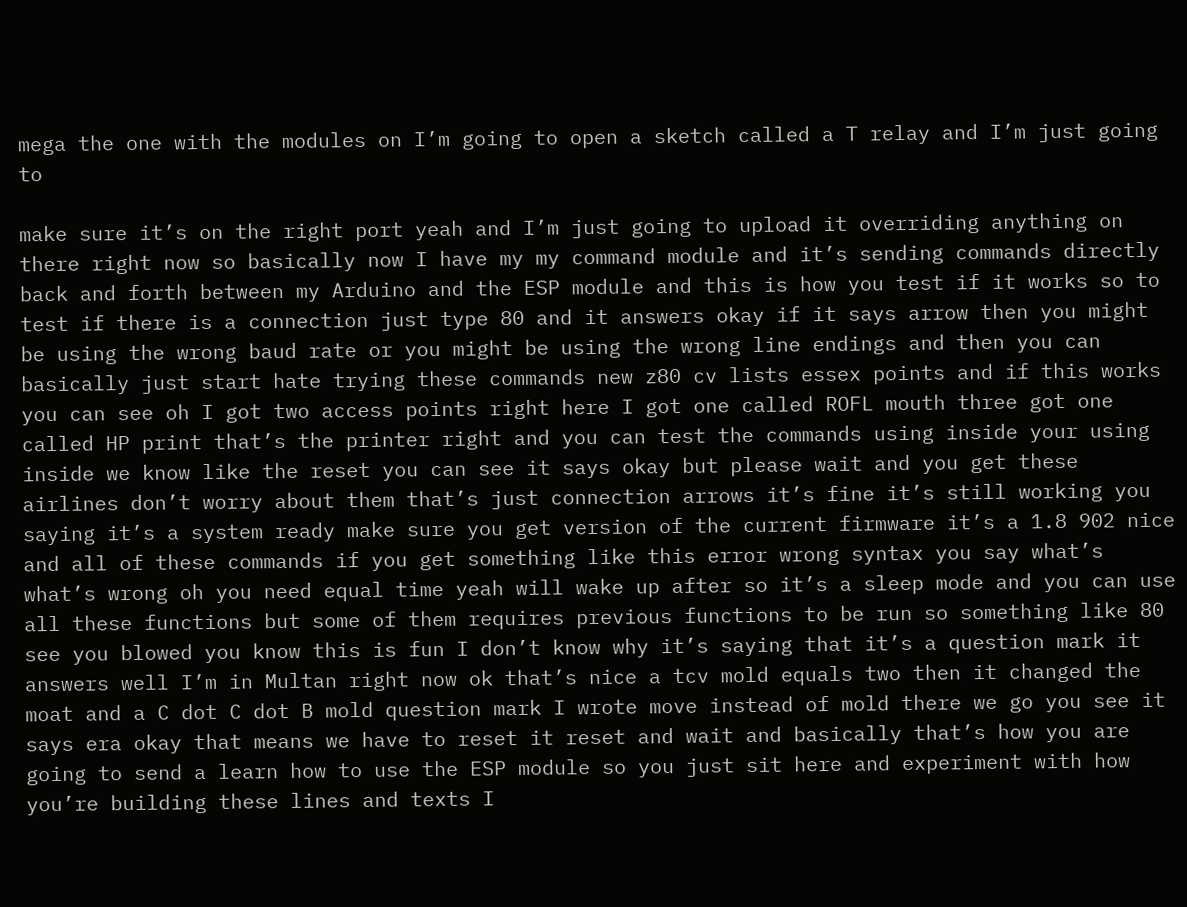mega the one with the modules on I’m going to open a sketch called a T relay and I’m just going to

make sure it’s on the right port yeah and I’m just going to upload it overriding anything on there right now so basically now I have my my command module and it’s sending commands directly back and forth between my Arduino and the ESP module and this is how you test if it works so to test if there is a connection just type 80 and it answers okay if it says arrow then you might be using the wrong baud rate or you might be using the wrong line endings and then you can basically just start hate trying these commands new z80 cv lists essex points and if this works you can see oh I got two access points right here I got one called ROFL mouth three got one called HP print that’s the printer right and you can test the commands using inside your using inside we know like the reset you can see it says okay but please wait and you get these airlines don’t worry about them that’s just connection arrows it’s fine it’s still working you saying it’s a system ready make sure you get version of the current firmware it’s a 1.8 902 nice and all of these commands if you get something like this error wrong syntax you say what’s what’s wrong oh you need equal time yeah will wake up after so it’s a sleep mode and you can use all these functions but some of them requires previous functions to be run so something like 80 see you blowed you know this is fun I don’t know why it’s saying that it’s a question mark it answers well I’m in Multan right now ok that’s nice a tcv mold equals two then it changed the moat and a C dot C dot B mold question mark I wrote move instead of mold there we go you see it says era okay that means we have to reset it reset and wait and basically that’s how you are going to send a learn how to use the ESP module so you just sit here and experiment with how you’re building these lines and texts I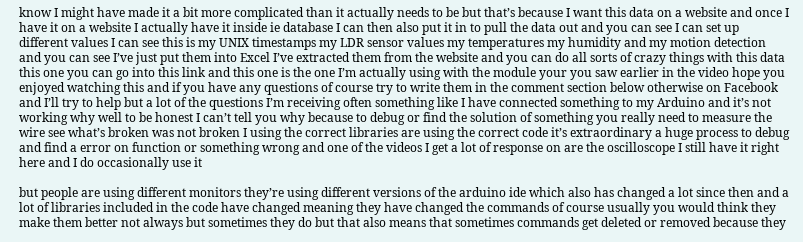know I might have made it a bit more complicated than it actually needs to be but that’s because I want this data on a website and once I have it on a website I actually have it inside ie database I can then also put it in to pull the data out and you can see I can set up different values I can see this is my UNIX timestamps my LDR sensor values my temperatures my humidity and my motion detection and you can see I’ve just put them into Excel I’ve extracted them from the website and you can do all sorts of crazy things with this data this one you can go into this link and this one is the one I’m actually using with the module your you saw earlier in the video hope you enjoyed watching this and if you have any questions of course try to write them in the comment section below otherwise on Facebook and I’ll try to help but a lot of the questions I’m receiving often something like I have connected something to my Arduino and it’s not working why well to be honest I can’t tell you why because to debug or find the solution of something you really need to measure the wire see what’s broken was not broken I using the correct libraries are using the correct code it’s extraordinary a huge process to debug and find a error on function or something wrong and one of the videos I get a lot of response on are the oscilloscope I still have it right here and I do occasionally use it

but people are using different monitors they’re using different versions of the arduino ide which also has changed a lot since then and a lot of libraries included in the code have changed meaning they have changed the commands of course usually you would think they make them better not always but sometimes they do but that also means that sometimes commands get deleted or removed because they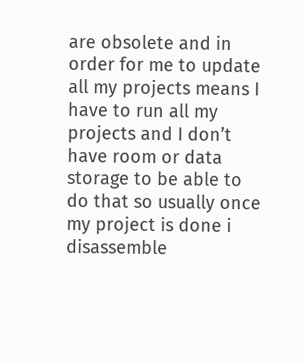are obsolete and in order for me to update all my projects means I have to run all my projects and I don’t have room or data storage to be able to do that so usually once my project is done i disassemble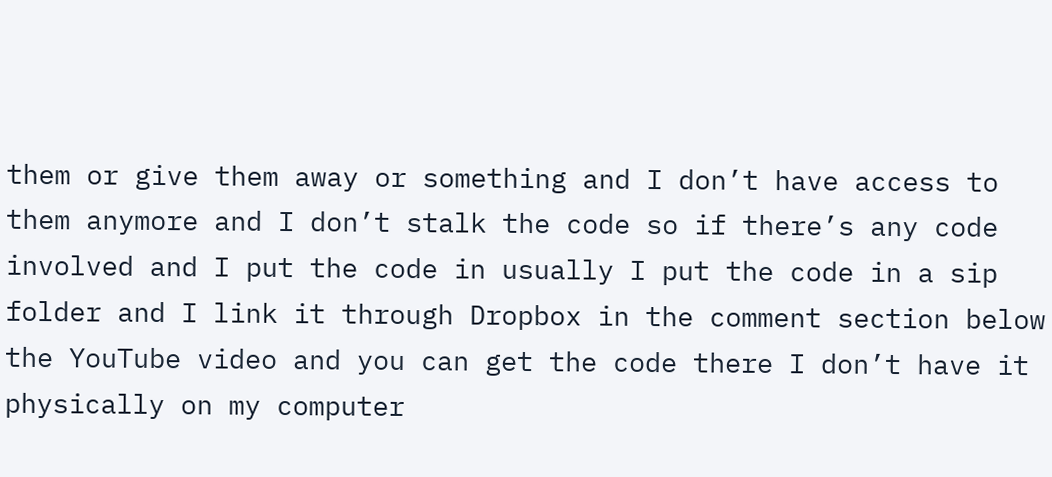them or give them away or something and I don’t have access to them anymore and I don’t stalk the code so if there’s any code involved and I put the code in usually I put the code in a sip folder and I link it through Dropbox in the comment section below the YouTube video and you can get the code there I don’t have it physically on my computer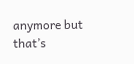anymore but that’s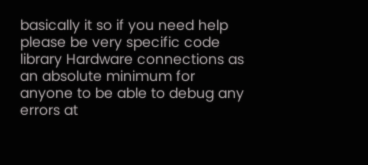basically it so if you need help please be very specific code library Hardware connections as an absolute minimum for anyone to be able to debug any errors at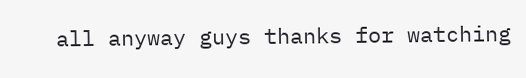all anyway guys thanks for watching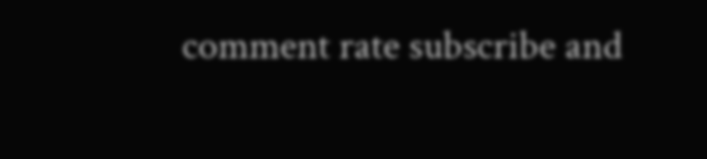comment rate subscribe and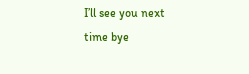I’ll see you next time bye